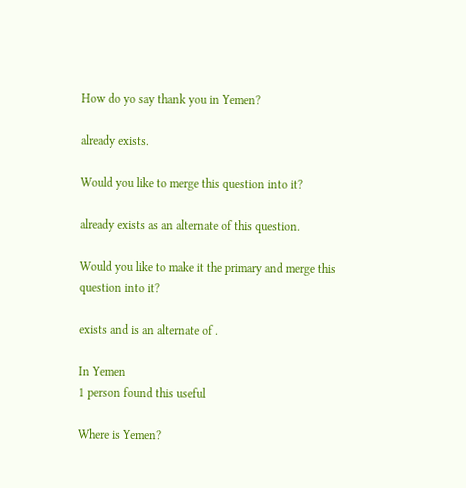How do yo say thank you in Yemen?

already exists.

Would you like to merge this question into it?

already exists as an alternate of this question.

Would you like to make it the primary and merge this question into it?

exists and is an alternate of .

In Yemen
1 person found this useful

Where is Yemen?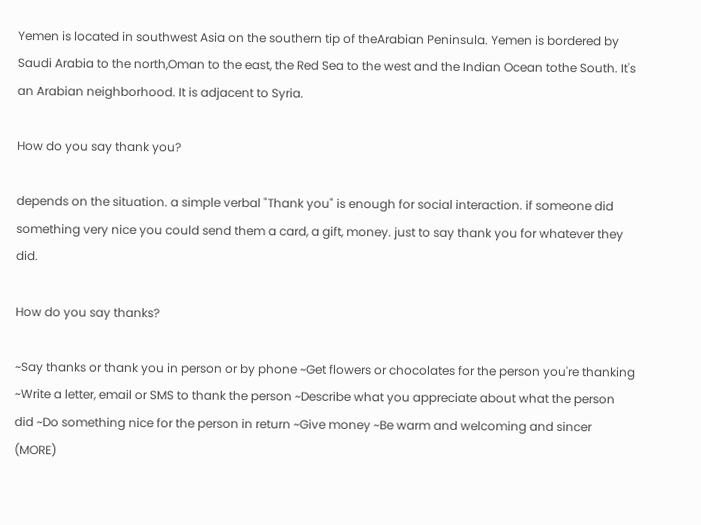Yemen is located in southwest Asia on the southern tip of theArabian Peninsula. Yemen is bordered by Saudi Arabia to the north,Oman to the east, the Red Sea to the west and the Indian Ocean tothe South. It's an Arabian neighborhood. It is adjacent to Syria.

How do you say thank you?

depends on the situation. a simple verbal "Thank you" is enough for social interaction. if someone did something very nice you could send them a card, a gift, money. just to say thank you for whatever they did.

How do you say thanks?

~Say thanks or thank you in person or by phone ~Get flowers or chocolates for the person you're thanking ~Write a letter, email or SMS to thank the person ~Describe what you appreciate about what the person did ~Do something nice for the person in return ~Give money ~Be warm and welcoming and sincer (MORE)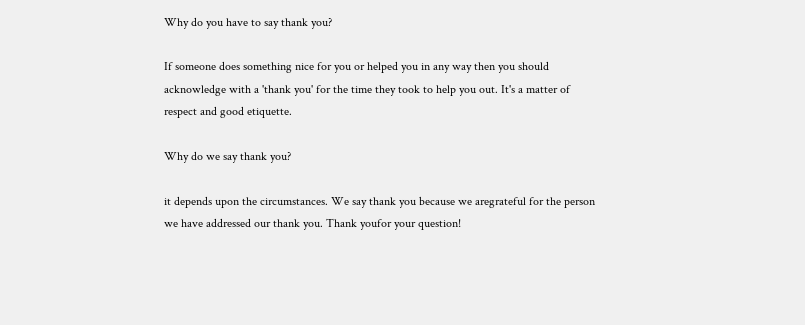Why do you have to say thank you?

If someone does something nice for you or helped you in any way then you should acknowledge with a 'thank you' for the time they took to help you out. It's a matter of respect and good etiquette.

Why do we say thank you?

it depends upon the circumstances. We say thank you because we aregrateful for the person we have addressed our thank you. Thank youfor your question!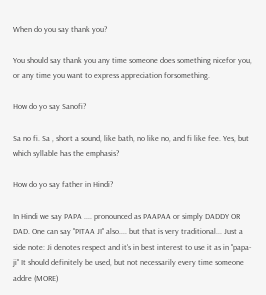When do you say thank you?

You should say thank you any time someone does something nicefor you, or any time you want to express appreciation forsomething.

How do yo say Sanofi?

Sa no fi. Sa , short a sound, like bath, no like no, and fi like fee. Yes, but which syllable has the emphasis?

How do yo say father in Hindi?

In Hindi we say PAPA .... pronounced as PAAPAA or simply DADDY OR DAD. One can say "PITAA JI" also.... but that is very traditional... Just a side note: Ji denotes respect and it's in best interest to use it as in "papa- ji" It should definitely be used, but not necessarily every time someone addre (MORE)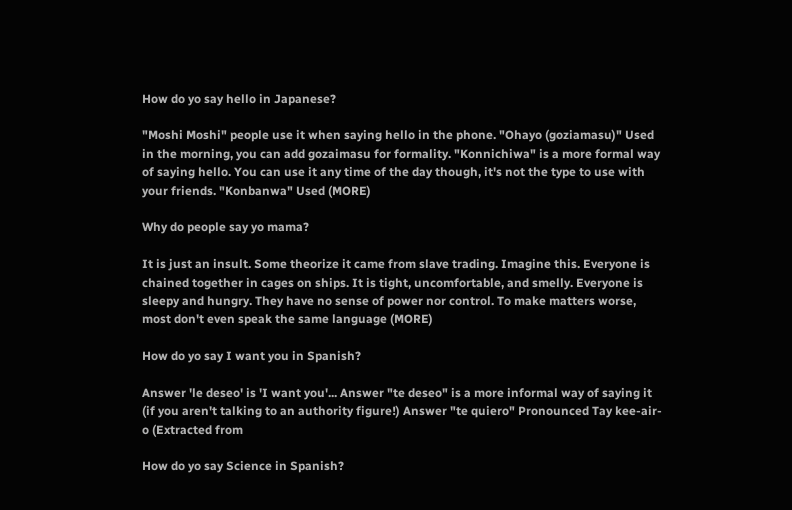How do yo say hello in Japanese?

"Moshi Moshi" people use it when saying hello in the phone. "Ohayo (goziamasu)" Used in the morning, you can add gozaimasu for formality. "Konnichiwa" is a more formal way of saying hello. You can use it any time of the day though, it's not the type to use with your friends. "Konbanwa" Used (MORE)

Why do people say yo mama?

It is just an insult. Some theorize it came from slave trading. Imagine this. Everyone is chained together in cages on ships. It is tight, uncomfortable, and smelly. Everyone is sleepy and hungry. They have no sense of power nor control. To make matters worse, most don't even speak the same language (MORE)

How do yo say I want you in Spanish?

Answer 'le deseo' is 'I want you'... Answer "te deseo" is a more informal way of saying it (if you aren't talking to an authority figure!) Answer "te quiero" Pronounced Tay kee-air-o (Extracted from

How do yo say Science in Spanish?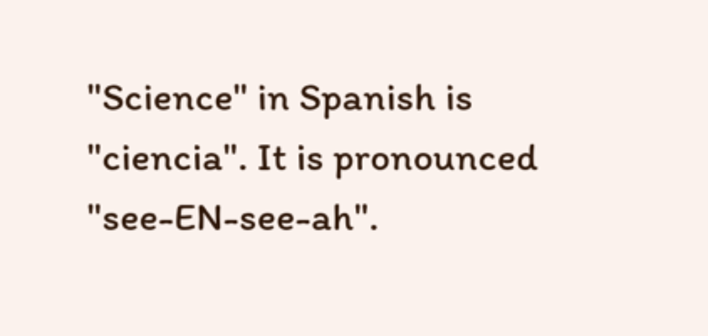"Science" in Spanish is "ciencia". It is pronounced "see-EN-see-ah".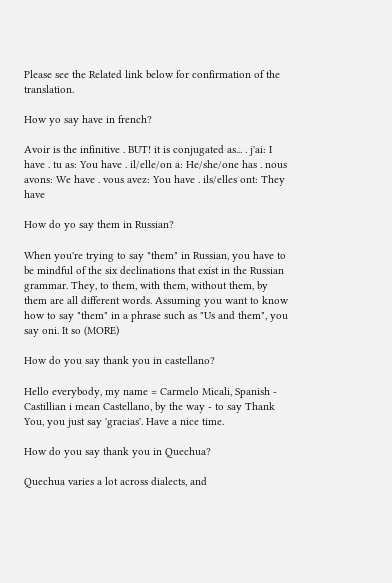Please see the Related link below for confirmation of the translation.

How yo say have in french?

Avoir is the infinitive . BUT! it is conjugated as... . j'ai: I have . tu as: You have . il/elle/on a: He/she/one has . nous avons: We have . vous avez: You have . ils/elles ont: They have

How do yo say them in Russian?

When you're trying to say "them" in Russian, you have to be mindful of the six declinations that exist in the Russian grammar. They, to them, with them, without them, by them are all different words. Assuming you want to know how to say "them" in a phrase such as "Us and them", you say oni. It so (MORE)

How do you say thank you in castellano?

Hello everybody, my name = Carmelo Micali, Spanish - Castillian i mean Castellano, by the way - to say Thank You, you just say 'gracias'. Have a nice time.

How do you say thank you in Quechua?

Quechua varies a lot across dialects, and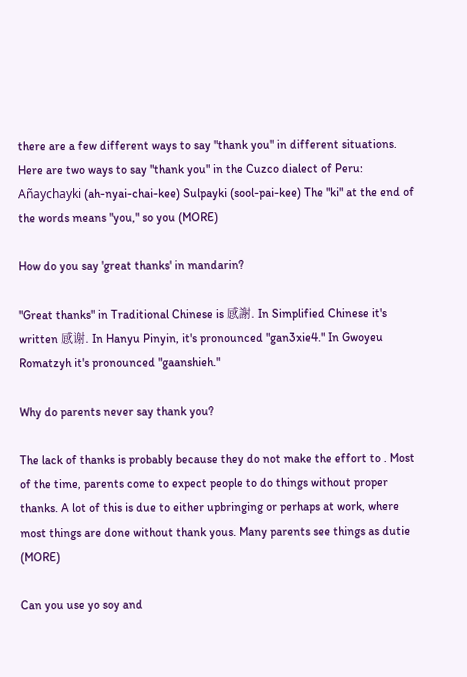there are a few different ways to say "thank you" in different situations. Here are two ways to say "thank you" in the Cuzco dialect of Peru: Añaychayki (ah-nyai-chai-kee) Sulpayki (sool-pai-kee) The "ki" at the end of the words means "you," so you (MORE)

How do you say 'great thanks' in mandarin?

"Great thanks" in Traditional Chinese is 感謝. In Simplified Chinese it's written 感谢. In Hanyu Pinyin, it's pronounced "gan3xie4." In Gwoyeu Romatzyh it's pronounced "gaanshieh."

Why do parents never say thank you?

The lack of thanks is probably because they do not make the effort to . Most of the time, parents come to expect people to do things without proper thanks. A lot of this is due to either upbringing or perhaps at work, where most things are done without thank yous. Many parents see things as dutie (MORE)

Can you use yo soy and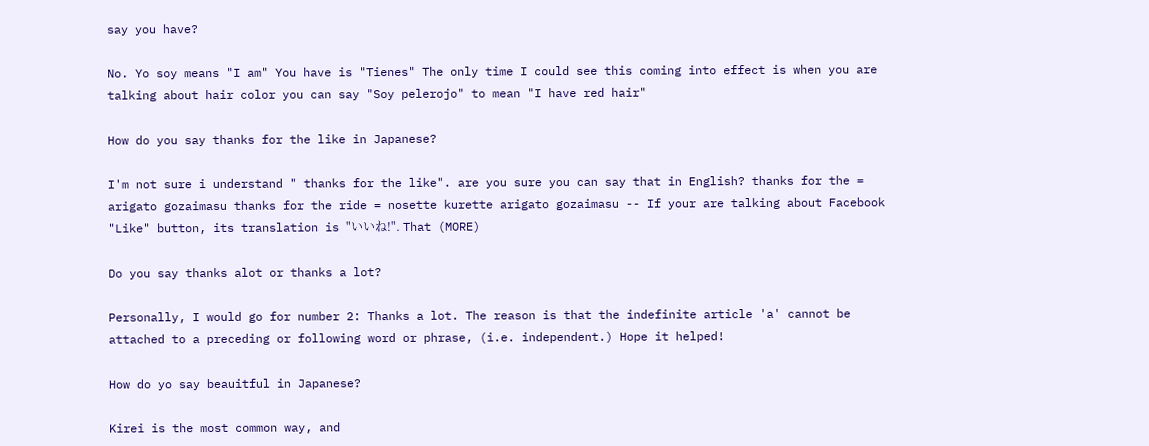say you have?

No. Yo soy means "I am" You have is "Tienes" The only time I could see this coming into effect is when you are talking about hair color you can say "Soy pelerojo" to mean "I have red hair"

How do you say thanks for the like in Japanese?

I'm not sure i understand " thanks for the like". are you sure you can say that in English? thanks for the = arigato gozaimasu thanks for the ride = nosette kurette arigato gozaimasu -- If your are talking about Facebook "Like" button, its translation is "いいね!". That (MORE)

Do you say thanks alot or thanks a lot?

Personally, I would go for number 2: Thanks a lot. The reason is that the indefinite article 'a' cannot be attached to a preceding or following word or phrase, (i.e. independent.) Hope it helped!

How do yo say beauitful in Japanese?

Kirei is the most common way, and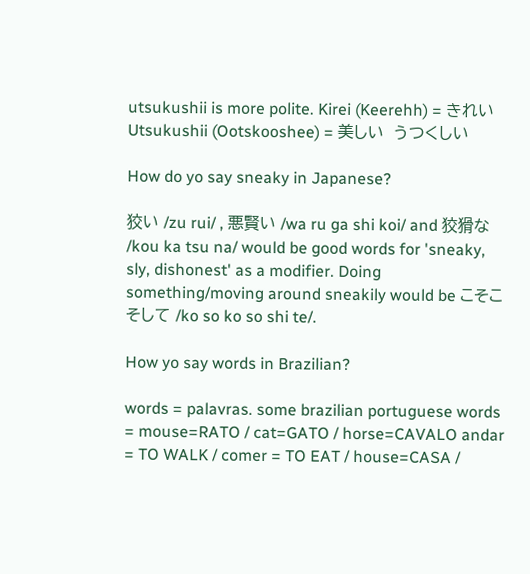utsukushii is more polite. Kirei (Keerehh) = きれい Utsukushii (Ootskooshee) = 美しい  うつくしい

How do yo say sneaky in Japanese?

狡い /zu rui/ , 悪賢い /wa ru ga shi koi/ and 狡猾な /kou ka tsu na/ would be good words for 'sneaky, sly, dishonest' as a modifier. Doing something/moving around sneakily would be こそこそして /ko so ko so shi te/.

How yo say words in Brazilian?

words = palavras. some brazilian portuguese words = mouse=RATO / cat=GATO / horse=CAVALO andar = TO WALK / comer = TO EAT / house=CASA /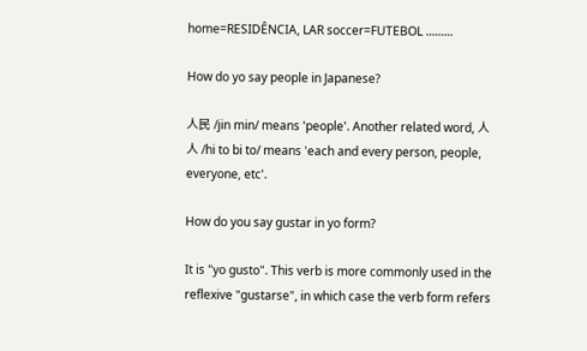home=RESIDÊNCIA, LAR soccer=FUTEBOL .........

How do yo say people in Japanese?

人民 /jin min/ means 'people'. Another related word, 人人 /hi to bi to/ means 'each and every person, people, everyone, etc'.

How do you say gustar in yo form?

It is "yo gusto". This verb is more commonly used in the reflexive "gustarse", in which case the verb form refers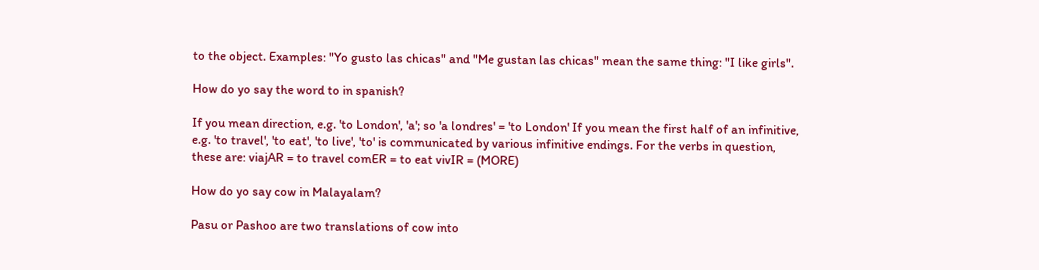to the object. Examples: "Yo gusto las chicas" and "Me gustan las chicas" mean the same thing: "I like girls".

How do yo say the word to in spanish?

If you mean direction, e.g. 'to London', 'a'; so 'a londres' = 'to London' If you mean the first half of an infinitive, e.g. 'to travel', 'to eat', 'to live', 'to' is communicated by various infinitive endings. For the verbs in question, these are: viajAR = to travel comER = to eat vivIR = (MORE)

How do yo say cow in Malayalam?

Pasu or Pashoo are two translations of cow into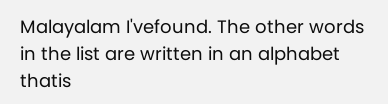Malayalam I'vefound. The other words in the list are written in an alphabet thatis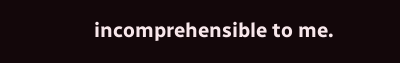incomprehensible to me.